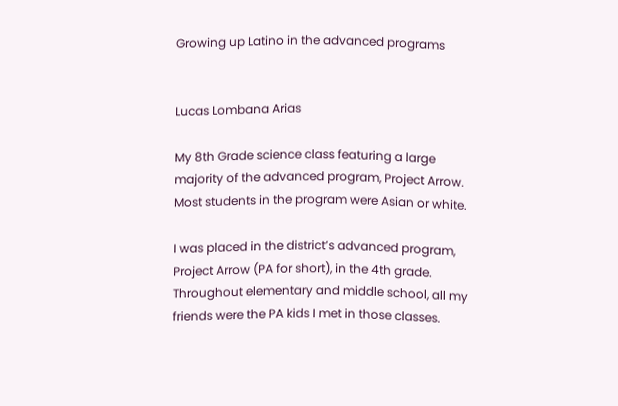Growing up Latino in the advanced programs


Lucas Lombana Arias

My 8th Grade science class featuring a large majority of the advanced program, Project Arrow. Most students in the program were Asian or white.

I was placed in the district’s advanced program, Project Arrow (PA for short), in the 4th grade. Throughout elementary and middle school, all my friends were the PA kids I met in those classes.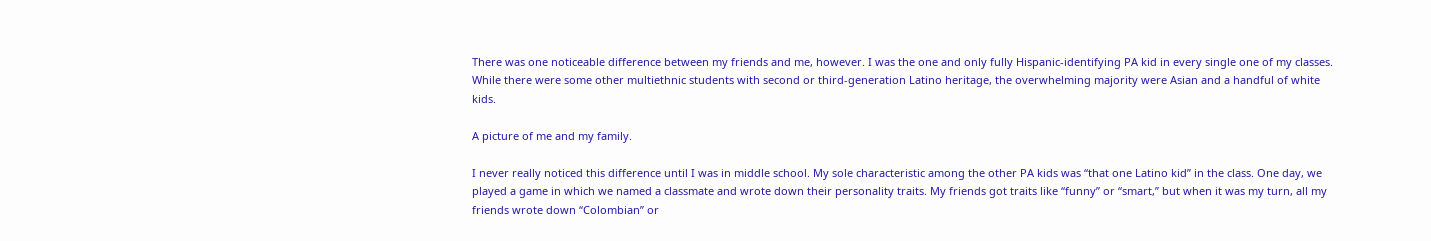There was one noticeable difference between my friends and me, however. I was the one and only fully Hispanic-identifying PA kid in every single one of my classes. While there were some other multiethnic students with second or third-generation Latino heritage, the overwhelming majority were Asian and a handful of white kids.

A picture of me and my family.

I never really noticed this difference until I was in middle school. My sole characteristic among the other PA kids was “that one Latino kid” in the class. One day, we played a game in which we named a classmate and wrote down their personality traits. My friends got traits like “funny” or “smart,” but when it was my turn, all my friends wrote down “Colombian” or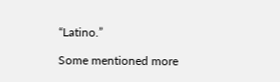“Latino.”

Some mentioned more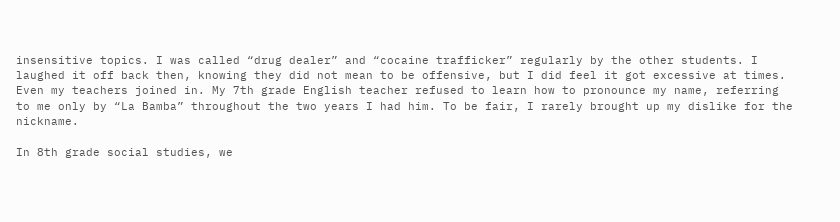insensitive topics. I was called “drug dealer” and “cocaine trafficker” regularly by the other students. I laughed it off back then, knowing they did not mean to be offensive, but I did feel it got excessive at times. Even my teachers joined in. My 7th grade English teacher refused to learn how to pronounce my name, referring to me only by “La Bamba” throughout the two years I had him. To be fair, I rarely brought up my dislike for the nickname.

In 8th grade social studies, we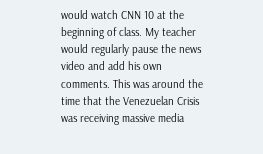would watch CNN 10 at the beginning of class. My teacher would regularly pause the news video and add his own comments. This was around the time that the Venezuelan Crisis was receiving massive media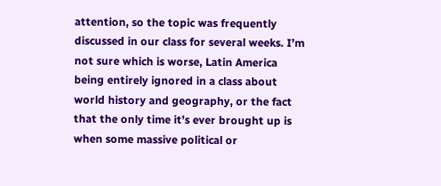attention, so the topic was frequently discussed in our class for several weeks. I’m not sure which is worse, Latin America being entirely ignored in a class about world history and geography, or the fact that the only time it’s ever brought up is when some massive political or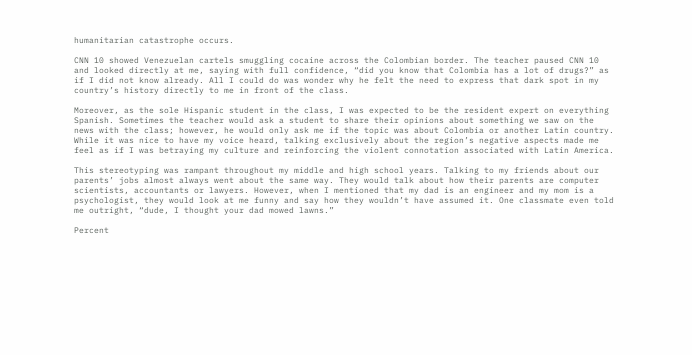humanitarian catastrophe occurs.

CNN 10 showed Venezuelan cartels smuggling cocaine across the Colombian border. The teacher paused CNN 10 and looked directly at me, saying with full confidence, “did you know that Colombia has a lot of drugs?” as if I did not know already. All I could do was wonder why he felt the need to express that dark spot in my country’s history directly to me in front of the class.

Moreover, as the sole Hispanic student in the class, I was expected to be the resident expert on everything Spanish. Sometimes the teacher would ask a student to share their opinions about something we saw on the news with the class; however, he would only ask me if the topic was about Colombia or another Latin country. While it was nice to have my voice heard, talking exclusively about the region’s negative aspects made me feel as if I was betraying my culture and reinforcing the violent connotation associated with Latin America.

This stereotyping was rampant throughout my middle and high school years. Talking to my friends about our parents’ jobs almost always went about the same way. They would talk about how their parents are computer scientists, accountants or lawyers. However, when I mentioned that my dad is an engineer and my mom is a psychologist, they would look at me funny and say how they wouldn’t have assumed it. One classmate even told me outright, “dude, I thought your dad mowed lawns.”

Percent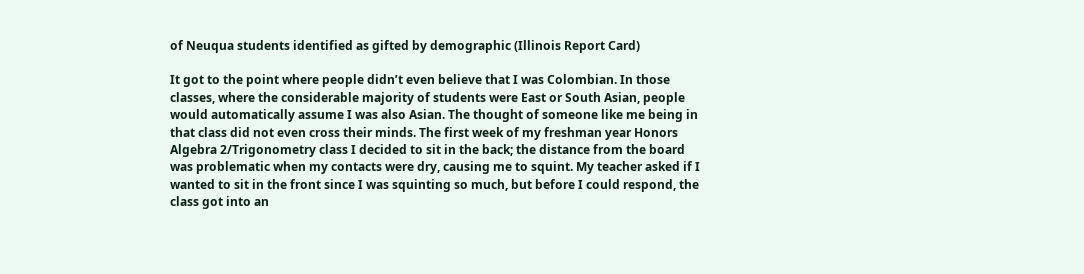of Neuqua students identified as gifted by demographic (Illinois Report Card)

It got to the point where people didn’t even believe that I was Colombian. In those classes, where the considerable majority of students were East or South Asian, people would automatically assume I was also Asian. The thought of someone like me being in that class did not even cross their minds. The first week of my freshman year Honors Algebra 2/Trigonometry class I decided to sit in the back; the distance from the board was problematic when my contacts were dry, causing me to squint. My teacher asked if I wanted to sit in the front since I was squinting so much, but before I could respond, the class got into an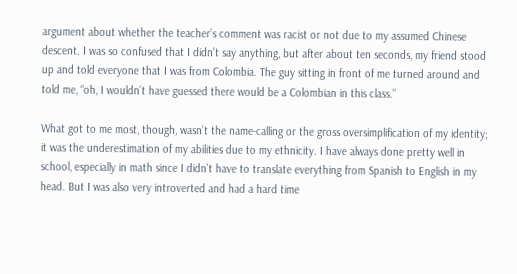argument about whether the teacher’s comment was racist or not due to my assumed Chinese descent. I was so confused that I didn’t say anything, but after about ten seconds, my friend stood up and told everyone that I was from Colombia. The guy sitting in front of me turned around and told me, “oh, I wouldn’t have guessed there would be a Colombian in this class.”

What got to me most, though, wasn’t the name-calling or the gross oversimplification of my identity; it was the underestimation of my abilities due to my ethnicity. I have always done pretty well in school, especially in math since I didn’t have to translate everything from Spanish to English in my head. But I was also very introverted and had a hard time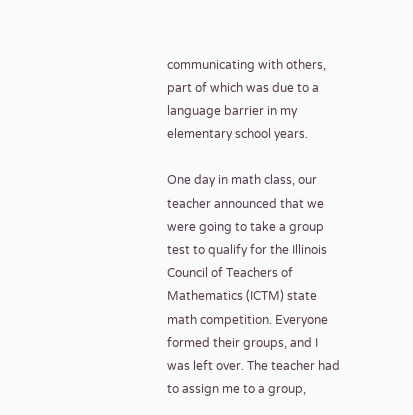communicating with others, part of which was due to a language barrier in my elementary school years.

One day in math class, our teacher announced that we were going to take a group test to qualify for the Illinois Council of Teachers of Mathematics (ICTM) state math competition. Everyone formed their groups, and I was left over. The teacher had to assign me to a group,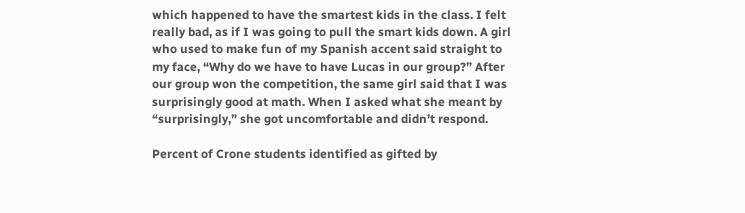which happened to have the smartest kids in the class. I felt really bad, as if I was going to pull the smart kids down. A girl who used to make fun of my Spanish accent said straight to my face, “Why do we have to have Lucas in our group?” After our group won the competition, the same girl said that I was surprisingly good at math. When I asked what she meant by “surprisingly,” she got uncomfortable and didn’t respond.

Percent of Crone students identified as gifted by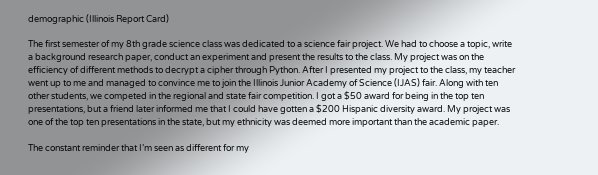demographic (Illinois Report Card)

The first semester of my 8th grade science class was dedicated to a science fair project. We had to choose a topic, write a background research paper, conduct an experiment and present the results to the class. My project was on the efficiency of different methods to decrypt a cipher through Python. After I presented my project to the class, my teacher went up to me and managed to convince me to join the Illinois Junior Academy of Science (IJAS) fair. Along with ten other students, we competed in the regional and state fair competition. I got a $50 award for being in the top ten presentations, but a friend later informed me that I could have gotten a $200 Hispanic diversity award. My project was one of the top ten presentations in the state, but my ethnicity was deemed more important than the academic paper.

The constant reminder that I’m seen as different for my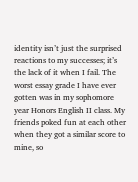identity isn’t just the surprised reactions to my successes; it’s the lack of it when I fail. The worst essay grade I have ever gotten was in my sophomore year Honors English II class. My friends poked fun at each other when they got a similar score to mine, so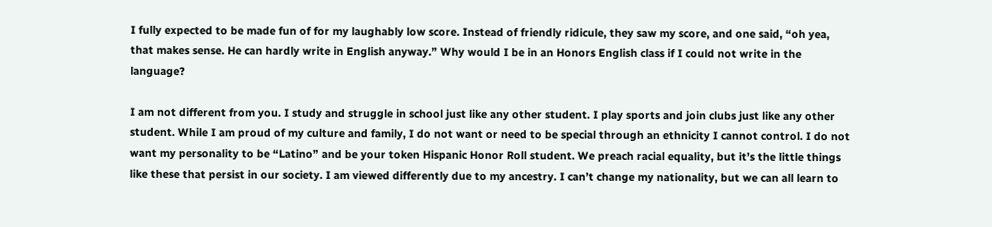I fully expected to be made fun of for my laughably low score. Instead of friendly ridicule, they saw my score, and one said, “oh yea, that makes sense. He can hardly write in English anyway.” Why would I be in an Honors English class if I could not write in the language?

I am not different from you. I study and struggle in school just like any other student. I play sports and join clubs just like any other student. While I am proud of my culture and family, I do not want or need to be special through an ethnicity I cannot control. I do not want my personality to be “Latino” and be your token Hispanic Honor Roll student. We preach racial equality, but it’s the little things like these that persist in our society. I am viewed differently due to my ancestry. I can’t change my nationality, but we can all learn to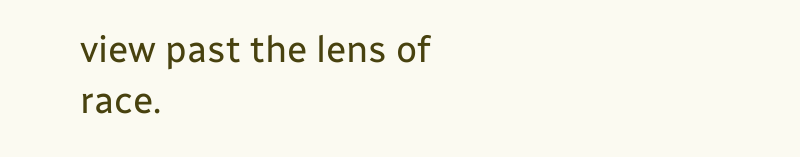view past the lens of race.